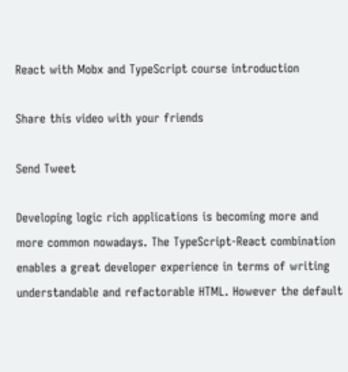React with Mobx and TypeScript course introduction

Share this video with your friends

Send Tweet

Developing logic rich applications is becoming more and more common nowadays. The TypeScript-React combination enables a great developer experience in terms of writing understandable and refactorable HTML. However the default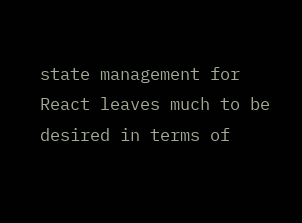state management for React leaves much to be desired in terms of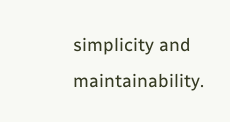simplicity and maintainability.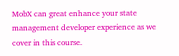MobX can great enhance your state management developer experience as we cover in this course.